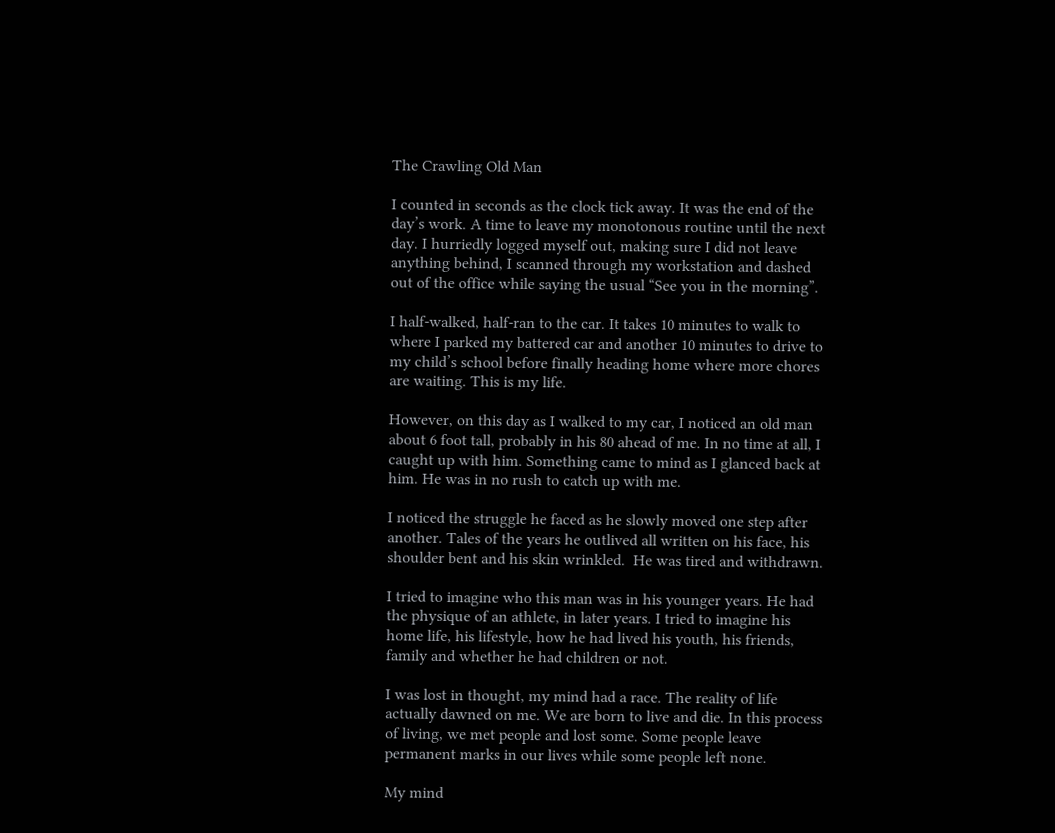The Crawling Old Man

I counted in seconds as the clock tick away. It was the end of the day’s work. A time to leave my monotonous routine until the next day. I hurriedly logged myself out, making sure I did not leave anything behind, I scanned through my workstation and dashed out of the office while saying the usual “See you in the morning”.

I half-walked, half-ran to the car. It takes 10 minutes to walk to where I parked my battered car and another 10 minutes to drive to my child’s school before finally heading home where more chores are waiting. This is my life.

However, on this day as I walked to my car, I noticed an old man about 6 foot tall, probably in his 80 ahead of me. In no time at all, I caught up with him. Something came to mind as I glanced back at him. He was in no rush to catch up with me.

I noticed the struggle he faced as he slowly moved one step after another. Tales of the years he outlived all written on his face, his shoulder bent and his skin wrinkled.  He was tired and withdrawn.

I tried to imagine who this man was in his younger years. He had the physique of an athlete, in later years. I tried to imagine his home life, his lifestyle, how he had lived his youth, his friends, family and whether he had children or not.

I was lost in thought, my mind had a race. The reality of life actually dawned on me. We are born to live and die. In this process of living, we met people and lost some. Some people leave permanent marks in our lives while some people left none.

My mind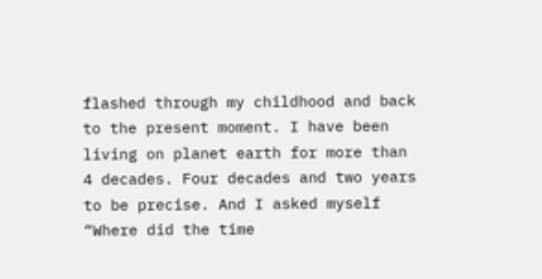flashed through my childhood and back to the present moment. I have been living on planet earth for more than 4 decades. Four decades and two years to be precise. And I asked myself “Where did the time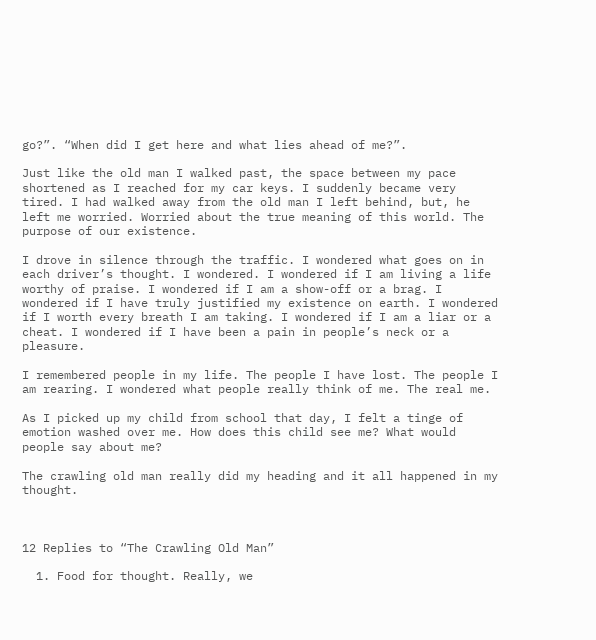go?”. “When did I get here and what lies ahead of me?”.

Just like the old man I walked past, the space between my pace shortened as I reached for my car keys. I suddenly became very tired. I had walked away from the old man I left behind, but, he left me worried. Worried about the true meaning of this world. The purpose of our existence.

I drove in silence through the traffic. I wondered what goes on in each driver’s thought. I wondered. I wondered if I am living a life worthy of praise. I wondered if I am a show-off or a brag. I wondered if I have truly justified my existence on earth. I wondered if I worth every breath I am taking. I wondered if I am a liar or a cheat. I wondered if I have been a pain in people’s neck or a pleasure.

I remembered people in my life. The people I have lost. The people I am rearing. I wondered what people really think of me. The real me.

As I picked up my child from school that day, I felt a tinge of emotion washed over me. How does this child see me? What would people say about me?

The crawling old man really did my heading and it all happened in my thought.



12 Replies to “The Crawling Old Man”

  1. Food for thought. Really, we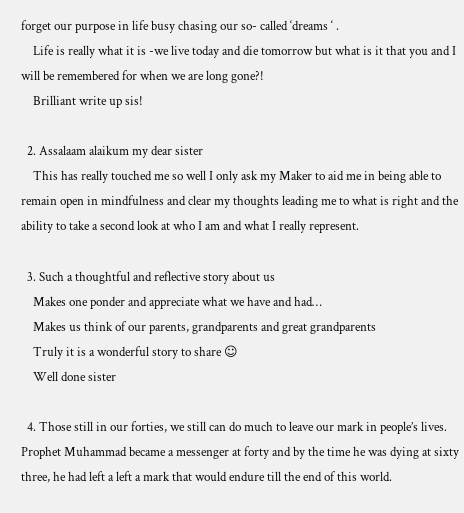forget our purpose in life busy chasing our so- called ‘dreams ‘ .
    Life is really what it is -we live today and die tomorrow but what is it that you and I will be remembered for when we are long gone?!
    Brilliant write up sis!

  2. Assalaam alaikum my dear sister
    This has really touched me so well I only ask my Maker to aid me in being able to remain open in mindfulness and clear my thoughts leading me to what is right and the ability to take a second look at who I am and what I really represent.

  3. Such a thoughtful and reflective story about us
    Makes one ponder and appreciate what we have and had…
    Makes us think of our parents, grandparents and great grandparents
    Truly it is a wonderful story to share ☺
    Well done sister

  4. Those still in our forties, we still can do much to leave our mark in people’s lives. Prophet Muhammad became a messenger at forty and by the time he was dying at sixty three, he had left a left a mark that would endure till the end of this world.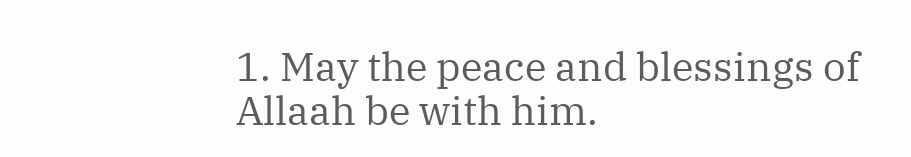1. May the peace and blessings of Allaah be with him.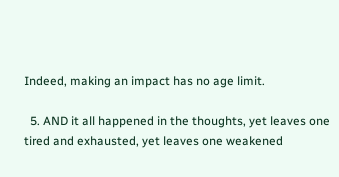Indeed, making an impact has no age limit.

  5. AND it all happened in the thoughts, yet leaves one tired and exhausted, yet leaves one weakened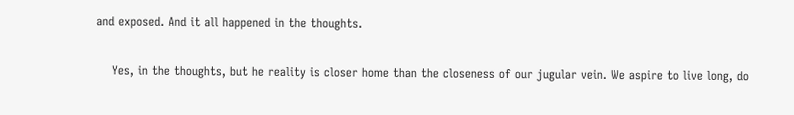and exposed. And it all happened in the thoughts.

    Yes, in the thoughts, but he reality is closer home than the closeness of our jugular vein. We aspire to live long, do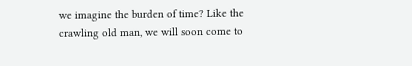we imagine the burden of time? Like the crawling old man, we will soon come to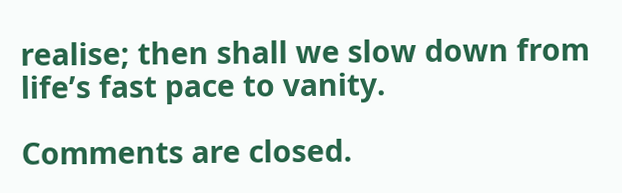realise; then shall we slow down from life’s fast pace to vanity.

Comments are closed.